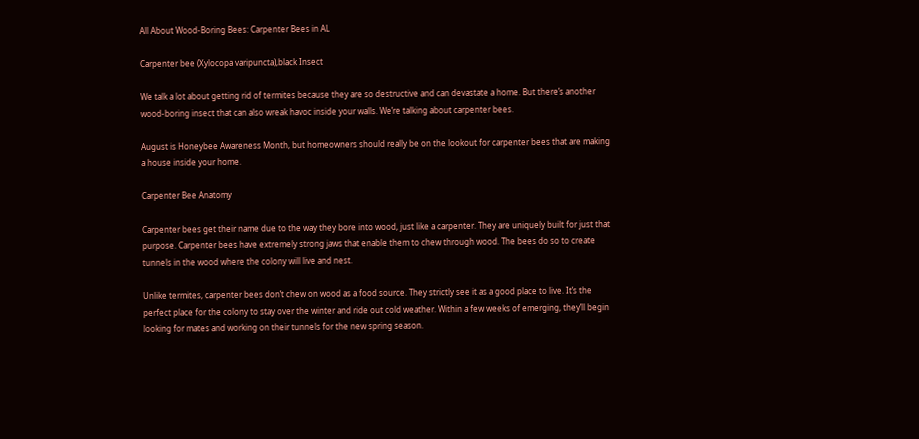All About Wood-Boring Bees: Carpenter Bees in AL

Carpenter bee (Xylocopa varipuncta),black Insect

We talk a lot about getting rid of termites because they are so destructive and can devastate a home. But there’s another wood-boring insect that can also wreak havoc inside your walls. We’re talking about carpenter bees.

August is Honeybee Awareness Month, but homeowners should really be on the lookout for carpenter bees that are making a house inside your home.

Carpenter Bee Anatomy

Carpenter bees get their name due to the way they bore into wood, just like a carpenter. They are uniquely built for just that purpose. Carpenter bees have extremely strong jaws that enable them to chew through wood. The bees do so to create tunnels in the wood where the colony will live and nest.

Unlike termites, carpenter bees don’t chew on wood as a food source. They strictly see it as a good place to live. It’s the perfect place for the colony to stay over the winter and ride out cold weather. Within a few weeks of emerging, they’ll begin looking for mates and working on their tunnels for the new spring season.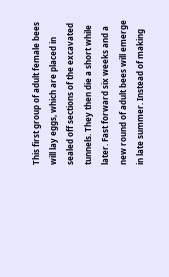This first group of adult female bees will lay eggs, which are placed in sealed off sections of the excavated tunnels. They then die a short while later. Fast forward six weeks and a new round of adult bees will emerge in late summer. Instead of making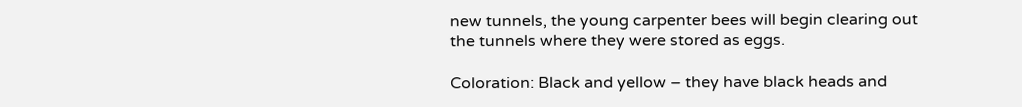new tunnels, the young carpenter bees will begin clearing out the tunnels where they were stored as eggs.

Coloration: Black and yellow – they have black heads and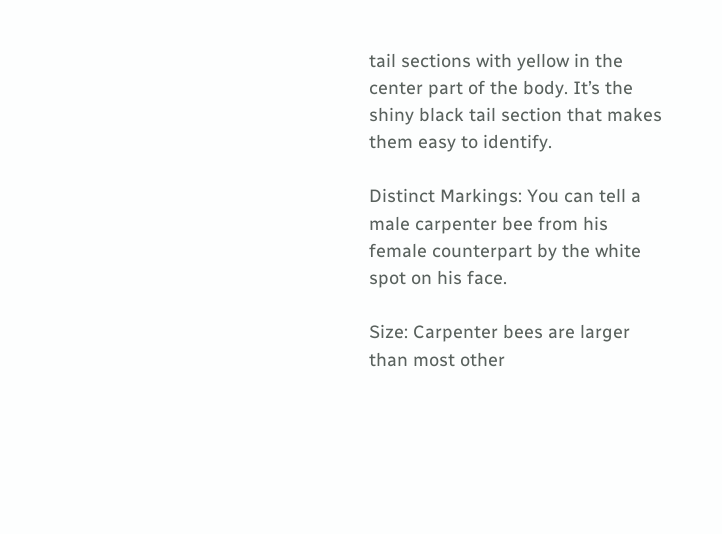tail sections with yellow in the center part of the body. It’s the shiny black tail section that makes them easy to identify.

Distinct Markings: You can tell a male carpenter bee from his female counterpart by the white spot on his face.

Size: Carpenter bees are larger than most other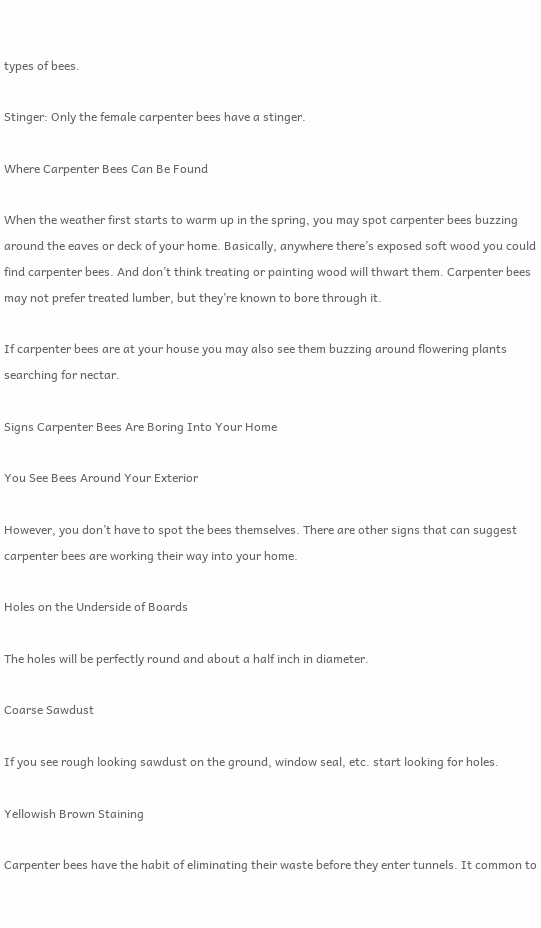types of bees.

Stinger: Only the female carpenter bees have a stinger.

Where Carpenter Bees Can Be Found

When the weather first starts to warm up in the spring, you may spot carpenter bees buzzing around the eaves or deck of your home. Basically, anywhere there’s exposed soft wood you could find carpenter bees. And don’t think treating or painting wood will thwart them. Carpenter bees may not prefer treated lumber, but they’re known to bore through it.

If carpenter bees are at your house you may also see them buzzing around flowering plants searching for nectar.

Signs Carpenter Bees Are Boring Into Your Home

You See Bees Around Your Exterior

However, you don’t have to spot the bees themselves. There are other signs that can suggest carpenter bees are working their way into your home.

Holes on the Underside of Boards

The holes will be perfectly round and about a half inch in diameter.

Coarse Sawdust

If you see rough looking sawdust on the ground, window seal, etc. start looking for holes.

Yellowish Brown Staining

Carpenter bees have the habit of eliminating their waste before they enter tunnels. It common to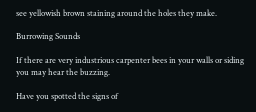see yellowish brown staining around the holes they make.

Burrowing Sounds

If there are very industrious carpenter bees in your walls or siding you may hear the buzzing.

Have you spotted the signs of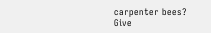carpenter bees? Give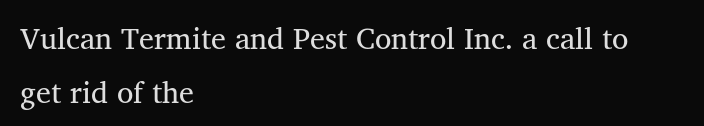Vulcan Termite and Pest Control Inc. a call to get rid of the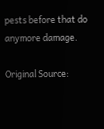pests before that do anymore damage.

Original Source: